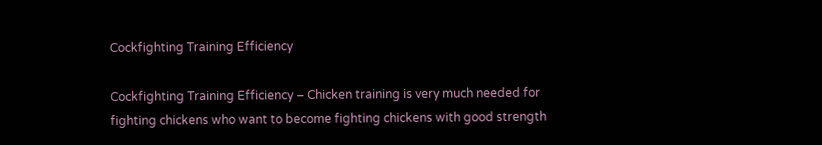Cockfighting Training Efficiency

Cockfighting Training Efficiency – Chicken training is very much needed for fighting chickens who want to become fighting chickens with good strength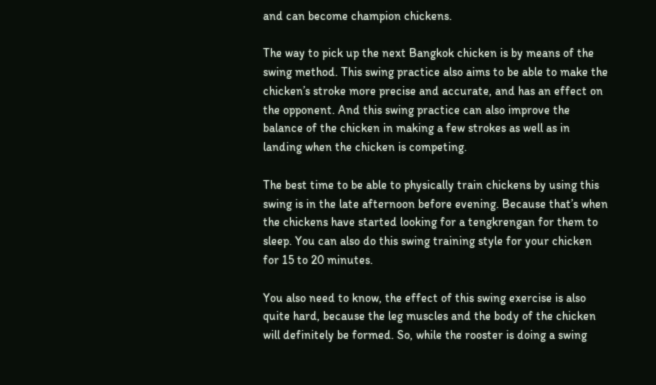and can become champion chickens.

The way to pick up the next Bangkok chicken is by means of the swing method. This swing practice also aims to be able to make the chicken’s stroke more precise and accurate, and has an effect on the opponent. And this swing practice can also improve the balance of the chicken in making a few strokes as well as in landing when the chicken is competing.

The best time to be able to physically train chickens by using this swing is in the late afternoon before evening. Because that’s when the chickens have started looking for a tengkrengan for them to sleep. You can also do this swing training style for your chicken for 15 to 20 minutes.

You also need to know, the effect of this swing exercise is also quite hard, because the leg muscles and the body of the chicken will definitely be formed. So, while the rooster is doing a swing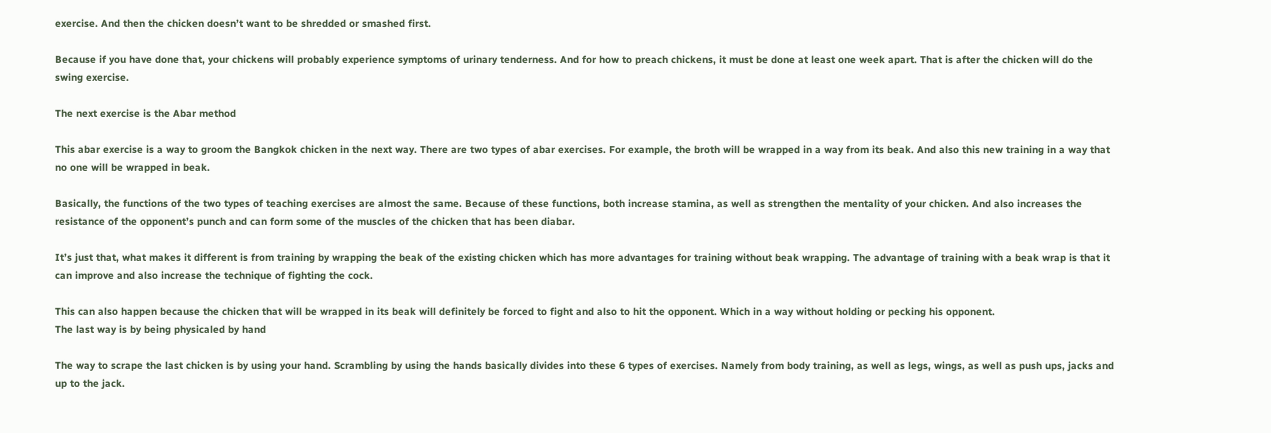exercise. And then the chicken doesn’t want to be shredded or smashed first.

Because if you have done that, your chickens will probably experience symptoms of urinary tenderness. And for how to preach chickens, it must be done at least one week apart. That is after the chicken will do the swing exercise.

The next exercise is the Abar method

This abar exercise is a way to groom the Bangkok chicken in the next way. There are two types of abar exercises. For example, the broth will be wrapped in a way from its beak. And also this new training in a way that no one will be wrapped in beak.

Basically, the functions of the two types of teaching exercises are almost the same. Because of these functions, both increase stamina, as well as strengthen the mentality of your chicken. And also increases the resistance of the opponent’s punch and can form some of the muscles of the chicken that has been diabar.

It’s just that, what makes it different is from training by wrapping the beak of the existing chicken which has more advantages for training without beak wrapping. The advantage of training with a beak wrap is that it can improve and also increase the technique of fighting the cock.

This can also happen because the chicken that will be wrapped in its beak will definitely be forced to fight and also to hit the opponent. Which in a way without holding or pecking his opponent.
The last way is by being physicaled by hand

The way to scrape the last chicken is by using your hand. Scrambling by using the hands basically divides into these 6 types of exercises. Namely from body training, as well as legs, wings, as well as push ups, jacks and up to the jack.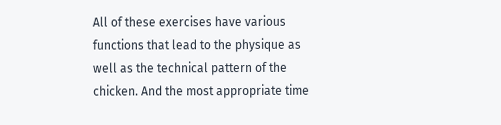All of these exercises have various functions that lead to the physique as well as the technical pattern of the chicken. And the most appropriate time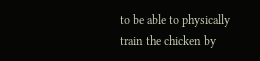to be able to physically train the chicken by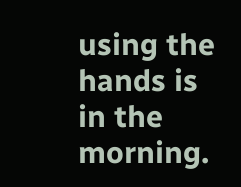using the hands is in the morning.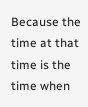Because the time at that time is the time when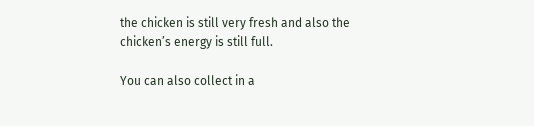the chicken is still very fresh and also the chicken’s energy is still full.

You can also collect in a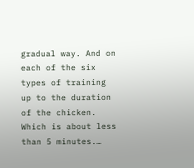gradual way. And on each of the six types of training up to the duration of the chicken. Which is about less than 5 minutes.…